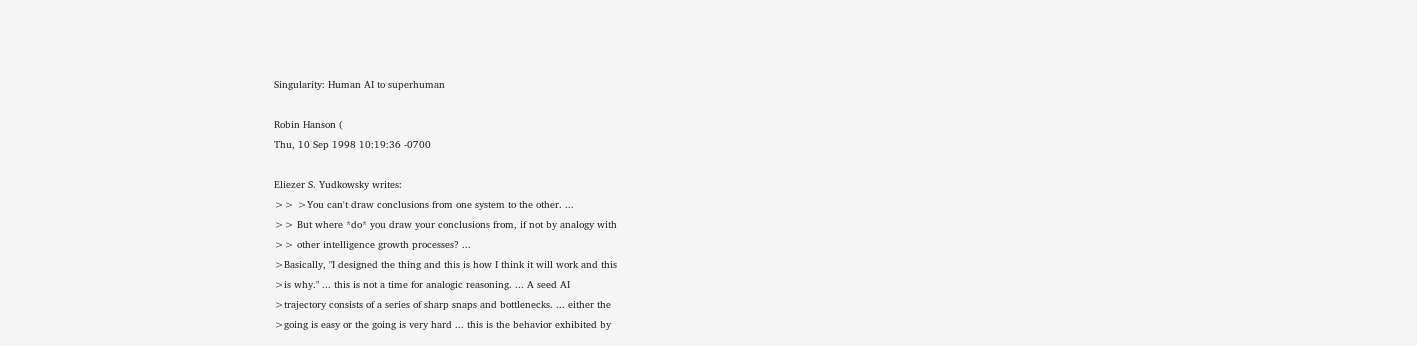Singularity: Human AI to superhuman

Robin Hanson (
Thu, 10 Sep 1998 10:19:36 -0700

Eliezer S. Yudkowsky writes:
>> >You can't draw conclusions from one system to the other. ...
>> But where *do* you draw your conclusions from, if not by analogy with
>> other intelligence growth processes? ...
>Basically, "I designed the thing and this is how I think it will work and this
>is why." ... this is not a time for analogic reasoning. ... A seed AI
>trajectory consists of a series of sharp snaps and bottlenecks. ... either the
>going is easy or the going is very hard ... this is the behavior exhibited by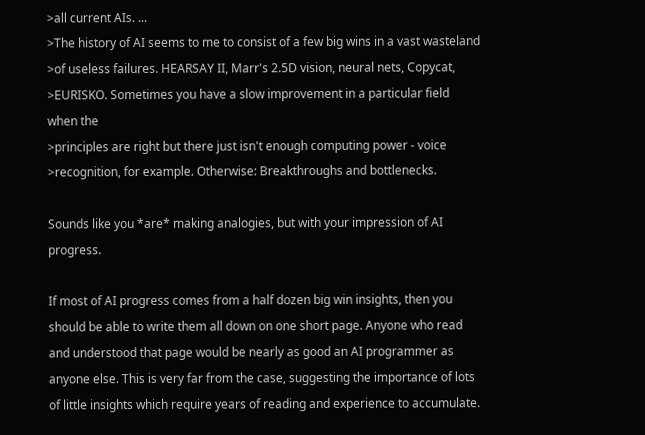>all current AIs. ...
>The history of AI seems to me to consist of a few big wins in a vast wasteland
>of useless failures. HEARSAY II, Marr's 2.5D vision, neural nets, Copycat,
>EURISKO. Sometimes you have a slow improvement in a particular field when the
>principles are right but there just isn't enough computing power - voice
>recognition, for example. Otherwise: Breakthroughs and bottlenecks.

Sounds like you *are* making analogies, but with your impression of AI progress.

If most of AI progress comes from a half dozen big win insights, then you should be able to write them all down on one short page. Anyone who read and understood that page would be nearly as good an AI programmer as anyone else. This is very far from the case, suggesting the importance of lots of little insights which require years of reading and experience to accumulate.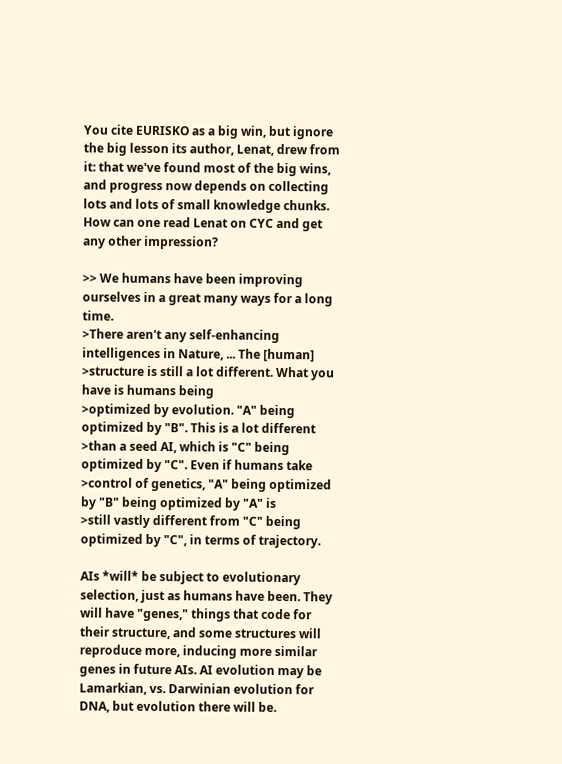You cite EURISKO as a big win, but ignore the big lesson its author, Lenat, drew from it: that we've found most of the big wins, and progress now depends on collecting lots and lots of small knowledge chunks. How can one read Lenat on CYC and get any other impression?

>> We humans have been improving ourselves in a great many ways for a long time.
>There aren't any self-enhancing intelligences in Nature, ... The [human]
>structure is still a lot different. What you have is humans being
>optimized by evolution. "A" being optimized by "B". This is a lot different
>than a seed AI, which is "C" being optimized by "C". Even if humans take
>control of genetics, "A" being optimized by "B" being optimized by "A" is
>still vastly different from "C" being optimized by "C", in terms of trajectory.

AIs *will* be subject to evolutionary selection, just as humans have been. They will have "genes," things that code for their structure, and some structures will reproduce more, inducing more similar genes in future AIs. AI evolution may be Lamarkian, vs. Darwinian evolution for DNA, but evolution there will be.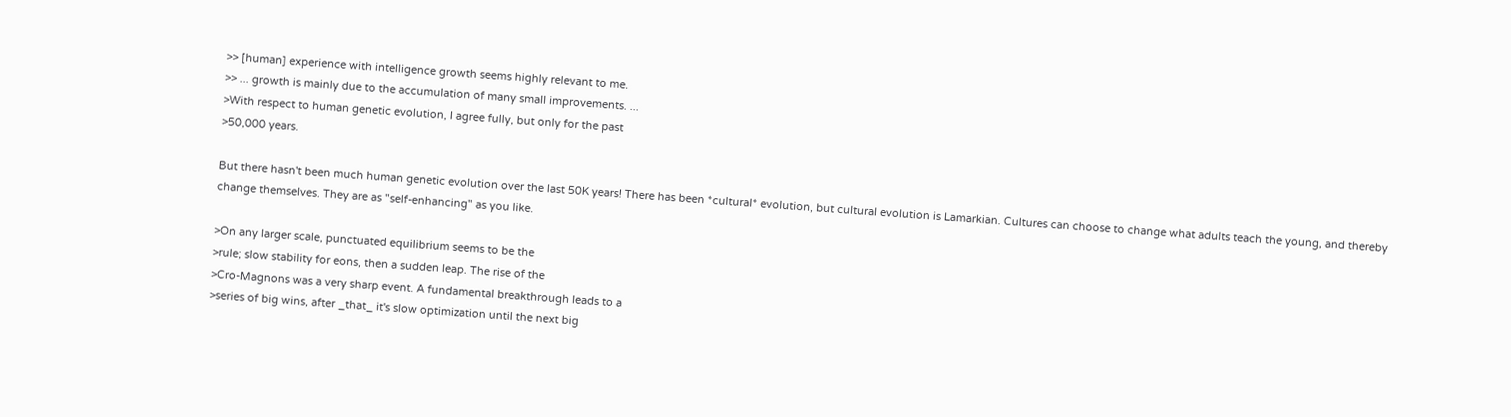>> [human] experience with intelligence growth seems highly relevant to me.
>> ... growth is mainly due to the accumulation of many small improvements. ...
>With respect to human genetic evolution, I agree fully, but only for the past
>50,000 years.

But there hasn't been much human genetic evolution over the last 50K years! There has been *cultural* evolution, but cultural evolution is Lamarkian. Cultures can choose to change what adults teach the young, and thereby change themselves. They are as "self-enhancing" as you like.

>On any larger scale, punctuated equilibrium seems to be the
>rule; slow stability for eons, then a sudden leap. The rise of the
>Cro-Magnons was a very sharp event. A fundamental breakthrough leads to a
>series of big wins, after _that_ it's slow optimization until the next big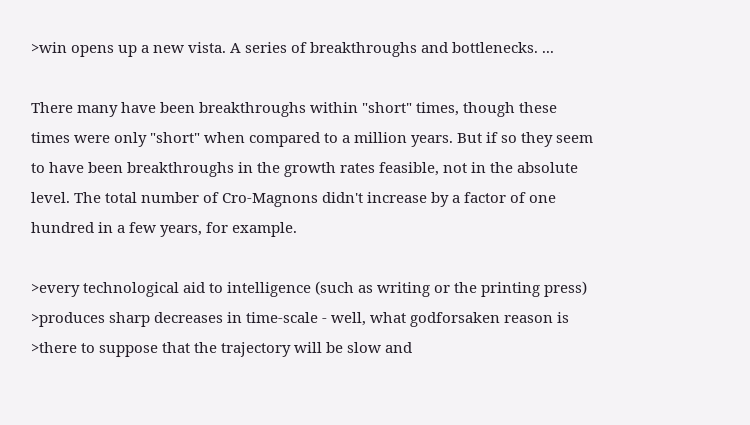>win opens up a new vista. A series of breakthroughs and bottlenecks. ...

There many have been breakthroughs within "short" times, though these times were only "short" when compared to a million years. But if so they seem to have been breakthroughs in the growth rates feasible, not in the absolute level. The total number of Cro-Magnons didn't increase by a factor of one hundred in a few years, for example.

>every technological aid to intelligence (such as writing or the printing press)
>produces sharp decreases in time-scale - well, what godforsaken reason is
>there to suppose that the trajectory will be slow and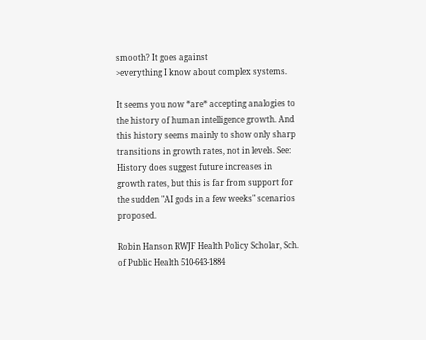smooth? It goes against
>everything I know about complex systems.

It seems you now *are* accepting analogies to the history of human intelligence growth. And this history seems mainly to show only sharp transitions in growth rates, not in levels. See: History does suggest future increases in growth rates, but this is far from support for the sudden "AI gods in a few weeks" scenarios proposed.

Robin Hanson RWJF Health Policy Scholar, Sch. of Public Health 510-643-1884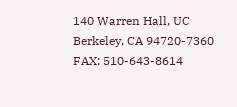140 Warren Hall, UC Berkeley, CA 94720-7360 FAX: 510-643-8614